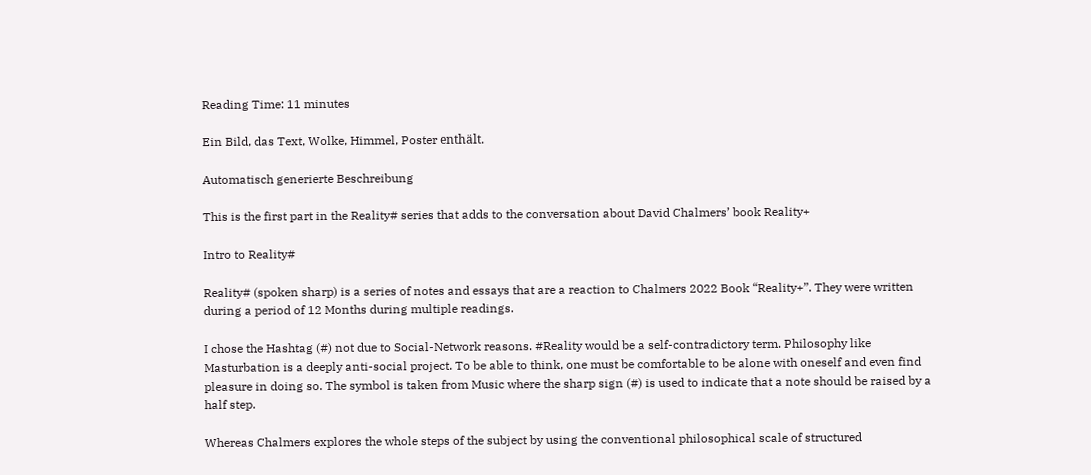Reading Time: 11 minutes

Ein Bild, das Text, Wolke, Himmel, Poster enthält.

Automatisch generierte Beschreibung

This is the first part in the Reality# series that adds to the conversation about David Chalmers’ book Reality+

Intro to Reality#

Reality# (spoken sharp) is a series of notes and essays that are a reaction to Chalmers 2022 Book “Reality+”. They were written during a period of 12 Months during multiple readings.

I chose the Hashtag (#) not due to Social-Network reasons. #Reality would be a self-contradictory term. Philosophy like Masturbation is a deeply anti-social project. To be able to think, one must be comfortable to be alone with oneself and even find pleasure in doing so. The symbol is taken from Music where the sharp sign (#) is used to indicate that a note should be raised by a half step.

Whereas Chalmers explores the whole steps of the subject by using the conventional philosophical scale of structured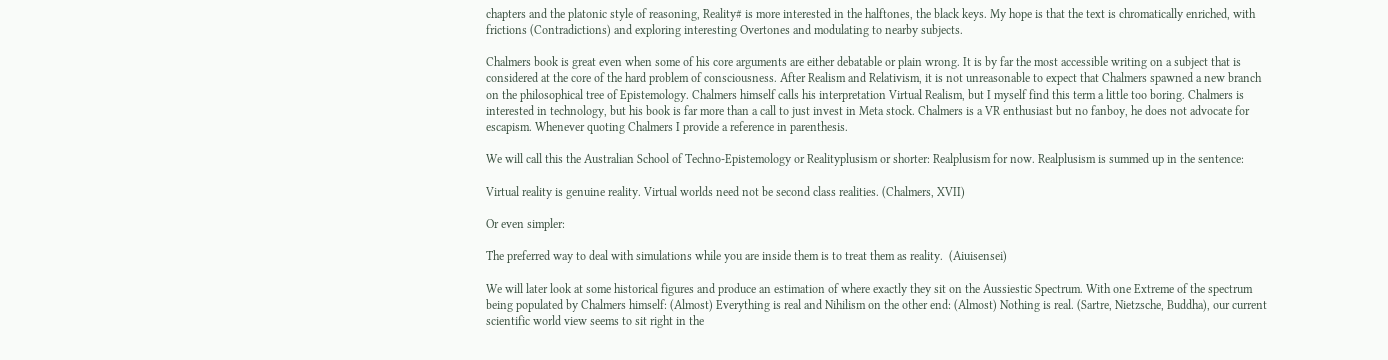chapters and the platonic style of reasoning, Reality# is more interested in the halftones, the black keys. My hope is that the text is chromatically enriched, with frictions (Contradictions) and exploring interesting Overtones and modulating to nearby subjects.

Chalmers book is great even when some of his core arguments are either debatable or plain wrong. It is by far the most accessible writing on a subject that is considered at the core of the hard problem of consciousness. After Realism and Relativism, it is not unreasonable to expect that Chalmers spawned a new branch on the philosophical tree of Epistemology. Chalmers himself calls his interpretation Virtual Realism, but I myself find this term a little too boring. Chalmers is interested in technology, but his book is far more than a call to just invest in Meta stock. Chalmers is a VR enthusiast but no fanboy, he does not advocate for escapism. Whenever quoting Chalmers I provide a reference in parenthesis.

We will call this the Australian School of Techno-Epistemology or Realityplusism or shorter: Realplusism for now. Realplusism is summed up in the sentence:

Virtual reality is genuine reality. Virtual worlds need not be second class realities. (Chalmers, XVII)

Or even simpler:

The preferred way to deal with simulations while you are inside them is to treat them as reality.  (Aiuisensei)

We will later look at some historical figures and produce an estimation of where exactly they sit on the Aussiestic Spectrum. With one Extreme of the spectrum being populated by Chalmers himself: (Almost) Everything is real and Nihilism on the other end: (Almost) Nothing is real. (Sartre, Nietzsche, Buddha), our current scientific world view seems to sit right in the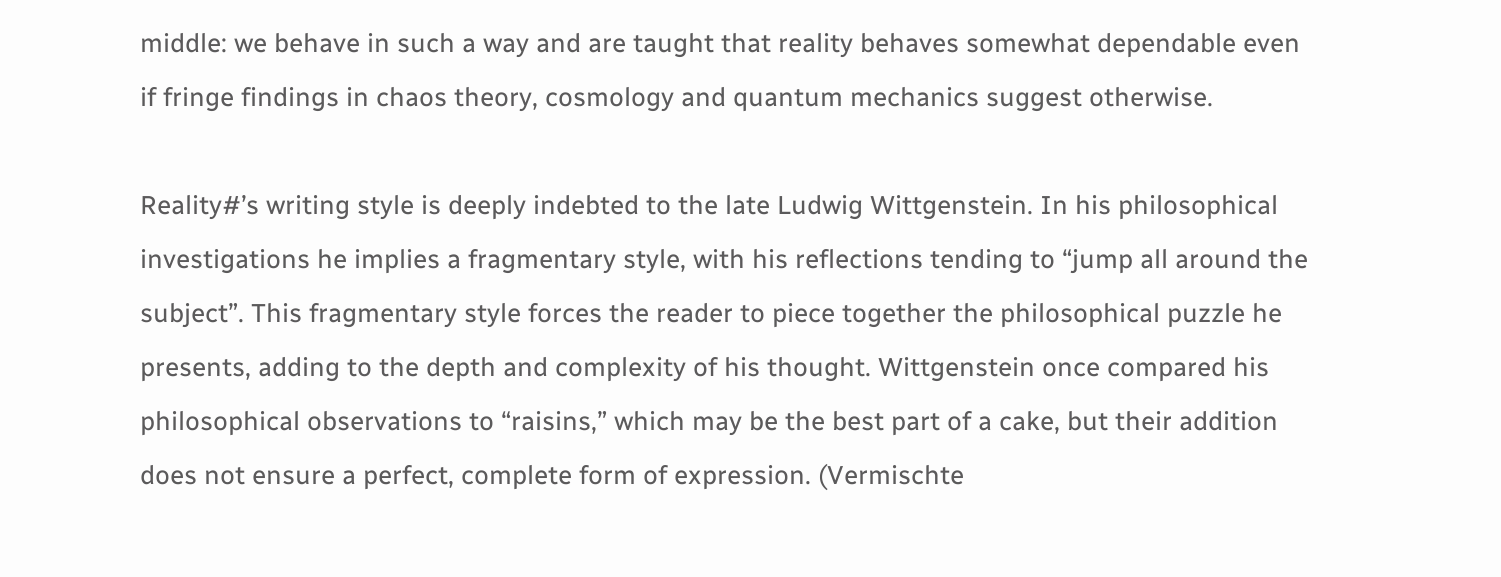middle: we behave in such a way and are taught that reality behaves somewhat dependable even if fringe findings in chaos theory, cosmology and quantum mechanics suggest otherwise.

Reality#’s writing style is deeply indebted to the late Ludwig Wittgenstein. In his philosophical investigations he implies a fragmentary style, with his reflections tending to “jump all around the subject”. This fragmentary style forces the reader to piece together the philosophical puzzle he presents, adding to the depth and complexity of his thought. Wittgenstein once compared his philosophical observations to “raisins,” which may be the best part of a cake, but their addition does not ensure a perfect, complete form of expression. (Vermischte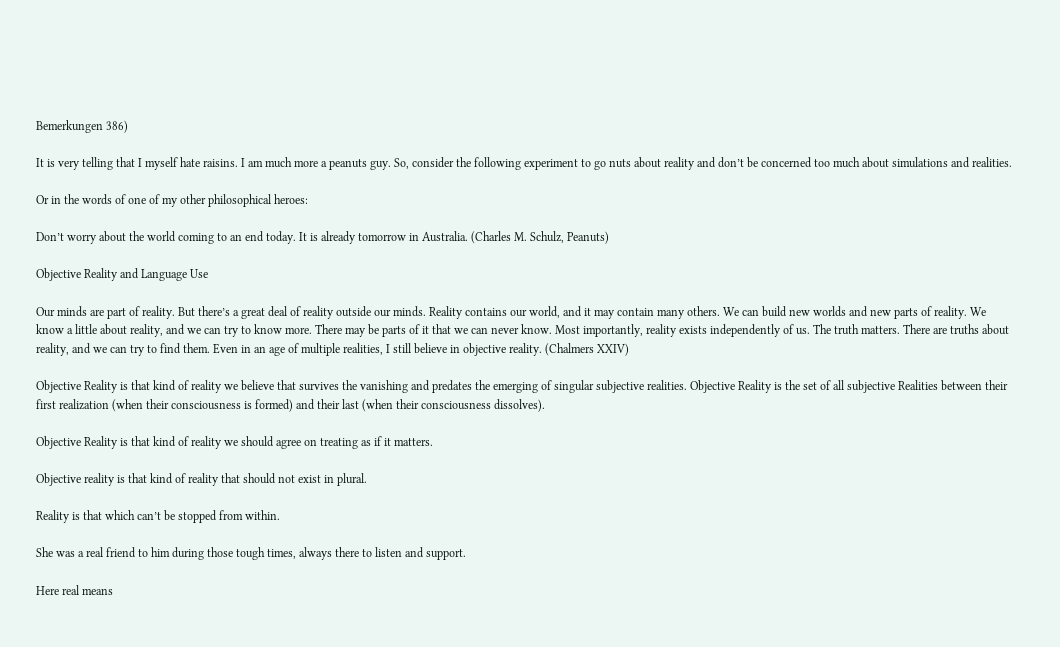Bemerkungen 386)

It is very telling that I myself hate raisins. I am much more a peanuts guy. So, consider the following experiment to go nuts about reality and don’t be concerned too much about simulations and realities.

Or in the words of one of my other philosophical heroes:

Don’t worry about the world coming to an end today. It is already tomorrow in Australia. (Charles M. Schulz, Peanuts)

Objective Reality and Language Use

Our minds are part of reality. But there’s a great deal of reality outside our minds. Reality contains our world, and it may contain many others. We can build new worlds and new parts of reality. We know a little about reality, and we can try to know more. There may be parts of it that we can never know. Most importantly, reality exists independently of us. The truth matters. There are truths about reality, and we can try to find them. Even in an age of multiple realities, I still believe in objective reality. (Chalmers XXIV)

Objective Reality is that kind of reality we believe that survives the vanishing and predates the emerging of singular subjective realities. Objective Reality is the set of all subjective Realities between their first realization (when their consciousness is formed) and their last (when their consciousness dissolves).

Objective Reality is that kind of reality we should agree on treating as if it matters.

Objective reality is that kind of reality that should not exist in plural.

Reality is that which can’t be stopped from within.

She was a real friend to him during those tough times, always there to listen and support.

Here real means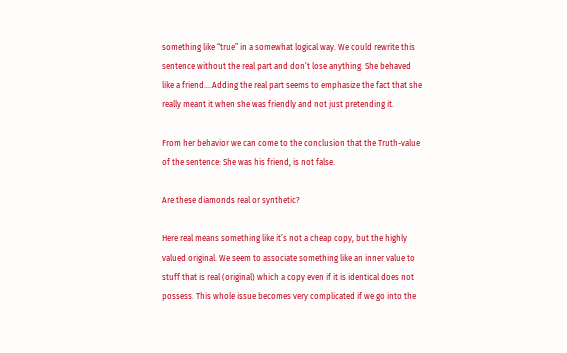something like “true” in a somewhat logical way. We could rewrite this sentence without the real part and don’t lose anything. She behaved like a friend….Adding the real part seems to emphasize the fact that she really meant it when she was friendly and not just pretending it.

From her behavior we can come to the conclusion that the Truth-value of the sentence: She was his friend, is not false.

Are these diamonds real or synthetic?

Here real means something like it’s not a cheap copy, but the highly valued original. We seem to associate something like an inner value to stuff that is real (original) which a copy even if it is identical does not possess. This whole issue becomes very complicated if we go into the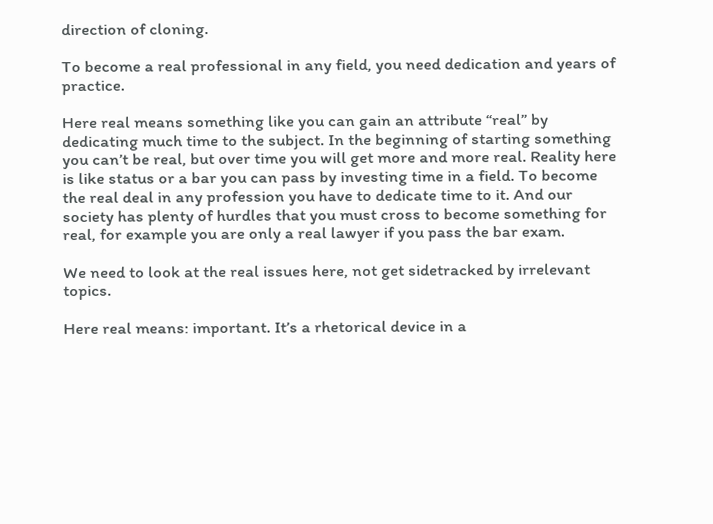direction of cloning.

To become a real professional in any field, you need dedication and years of practice.

Here real means something like you can gain an attribute “real” by dedicating much time to the subject. In the beginning of starting something you can’t be real, but over time you will get more and more real. Reality here is like status or a bar you can pass by investing time in a field. To become the real deal in any profession you have to dedicate time to it. And our society has plenty of hurdles that you must cross to become something for real, for example you are only a real lawyer if you pass the bar exam.

We need to look at the real issues here, not get sidetracked by irrelevant topics.

Here real means: important. It’s a rhetorical device in a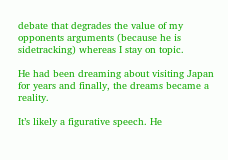debate that degrades the value of my opponents arguments (because he is sidetracking) whereas I stay on topic.

He had been dreaming about visiting Japan for years and finally, the dreams became a reality.

It’s likely a figurative speech. He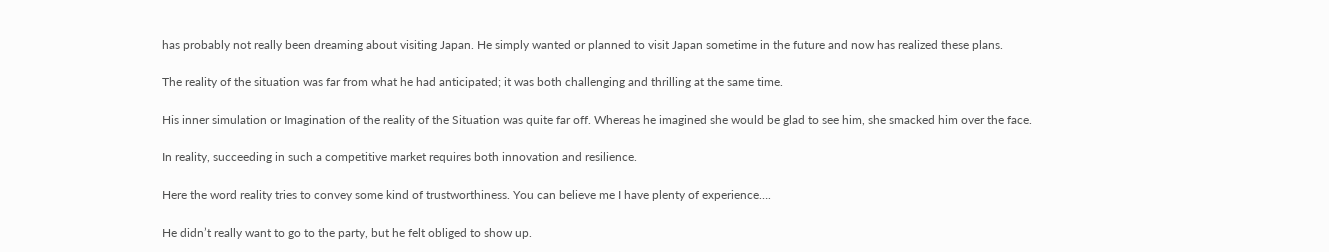has probably not really been dreaming about visiting Japan. He simply wanted or planned to visit Japan sometime in the future and now has realized these plans.

The reality of the situation was far from what he had anticipated; it was both challenging and thrilling at the same time.

His inner simulation or Imagination of the reality of the Situation was quite far off. Whereas he imagined she would be glad to see him, she smacked him over the face.

In reality, succeeding in such a competitive market requires both innovation and resilience.

Here the word reality tries to convey some kind of trustworthiness. You can believe me I have plenty of experience….

He didn’t really want to go to the party, but he felt obliged to show up.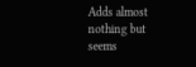Adds almost nothing but seems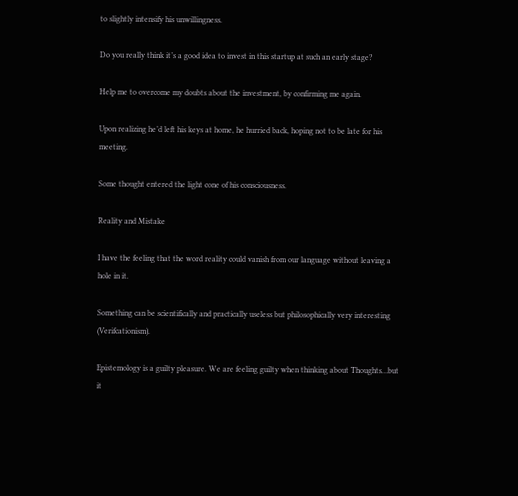to slightly intensify his unwillingness.

Do you really think it’s a good idea to invest in this startup at such an early stage?

Help me to overcome my doubts about the investment, by confirming me again.

Upon realizing he’d left his keys at home, he hurried back, hoping not to be late for his meeting.

Some thought entered the light cone of his consciousness.

Reality and Mistake

I have the feeling that the word reality could vanish from our language without leaving a hole in it.

Something can be scientifically and practically useless but philosophically very interesting (Verifcationism).

Epistemology is a guilty pleasure. We are feeling guilty when thinking about Thoughts…but it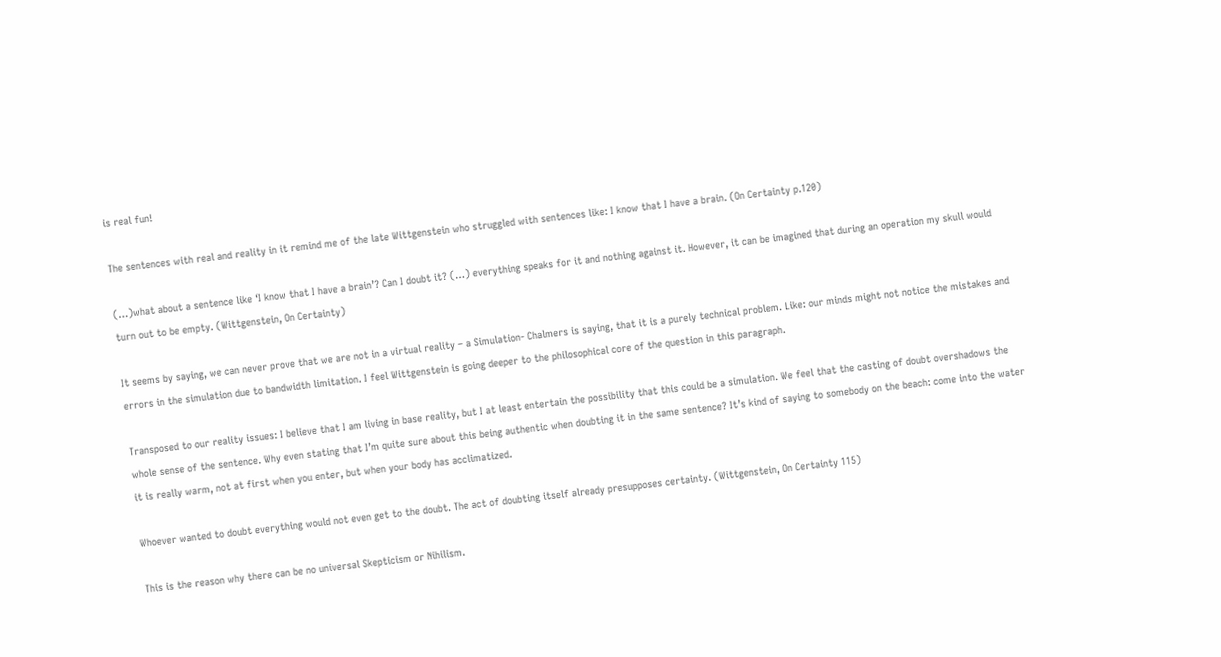is real fun!

The sentences with real and reality in it remind me of the late Wittgenstein who struggled with sentences like: I know that I have a brain. (On Certainty p.120)

(…)what about a sentence like ‘I know that I have a brain’? Can I doubt it? (…) everything speaks for it and nothing against it. However, it can be imagined that during an operation my skull would turn out to be empty. (Wittgenstein, On Certainty)

It seems by saying, we can never prove that we are not in a virtual reality – a Simulation- Chalmers is saying, that it is a purely technical problem. Like: our minds might not notice the mistakes and errors in the simulation due to bandwidth limitation. I feel Wittgenstein is going deeper to the philosophical core of the question in this paragraph.

Transposed to our reality issues: I believe that I am living in base reality, but I at least entertain the possibility that this could be a simulation. We feel that the casting of doubt overshadows the whole sense of the sentence. Why even stating that I’m quite sure about this being authentic when doubting it in the same sentence? It’s kind of saying to somebody on the beach: come into the water it is really warm, not at first when you enter, but when your body has acclimatized.

Whoever wanted to doubt everything would not even get to the doubt. The act of doubting itself already presupposes certainty. (Wittgenstein, On Certainty 115)

This is the reason why there can be no universal Skepticism or Nihilism.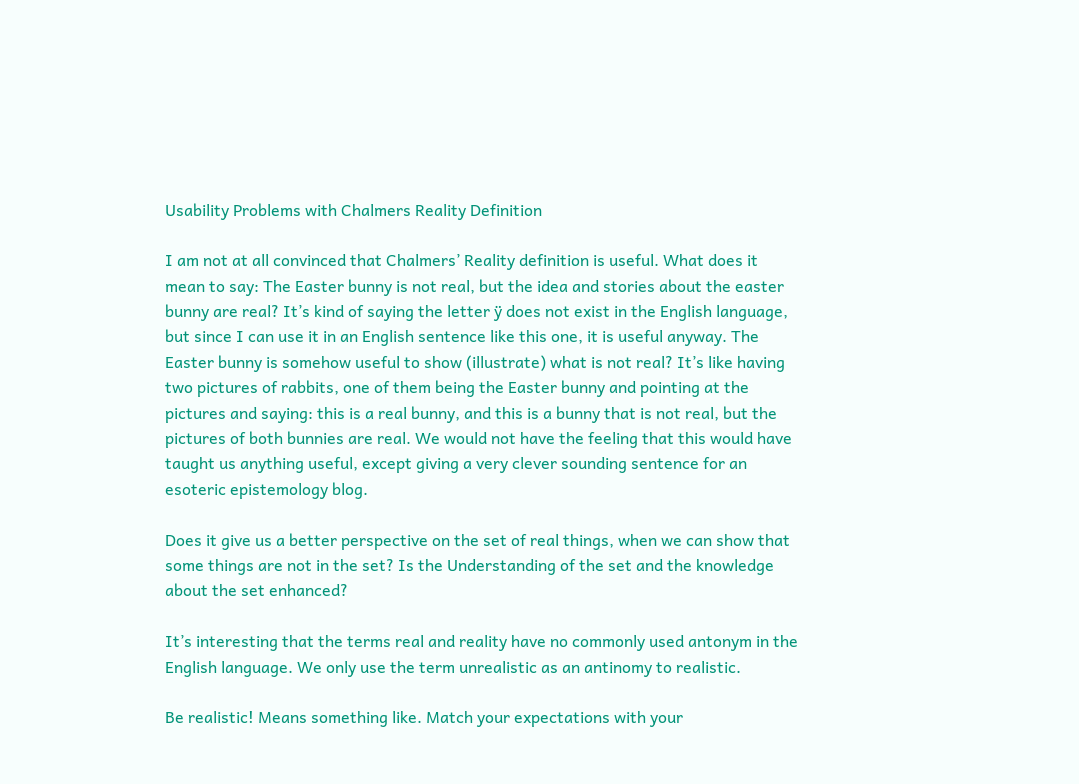Usability Problems with Chalmers Reality Definition

I am not at all convinced that Chalmers’ Reality definition is useful. What does it mean to say: The Easter bunny is not real, but the idea and stories about the easter bunny are real? It’s kind of saying the letter ÿ does not exist in the English language, but since I can use it in an English sentence like this one, it is useful anyway. The Easter bunny is somehow useful to show (illustrate) what is not real? It’s like having two pictures of rabbits, one of them being the Easter bunny and pointing at the pictures and saying: this is a real bunny, and this is a bunny that is not real, but the pictures of both bunnies are real. We would not have the feeling that this would have taught us anything useful, except giving a very clever sounding sentence for an esoteric epistemology blog.

Does it give us a better perspective on the set of real things, when we can show that some things are not in the set? Is the Understanding of the set and the knowledge about the set enhanced?

It’s interesting that the terms real and reality have no commonly used antonym in the English language. We only use the term unrealistic as an antinomy to realistic.

Be realistic! Means something like. Match your expectations with your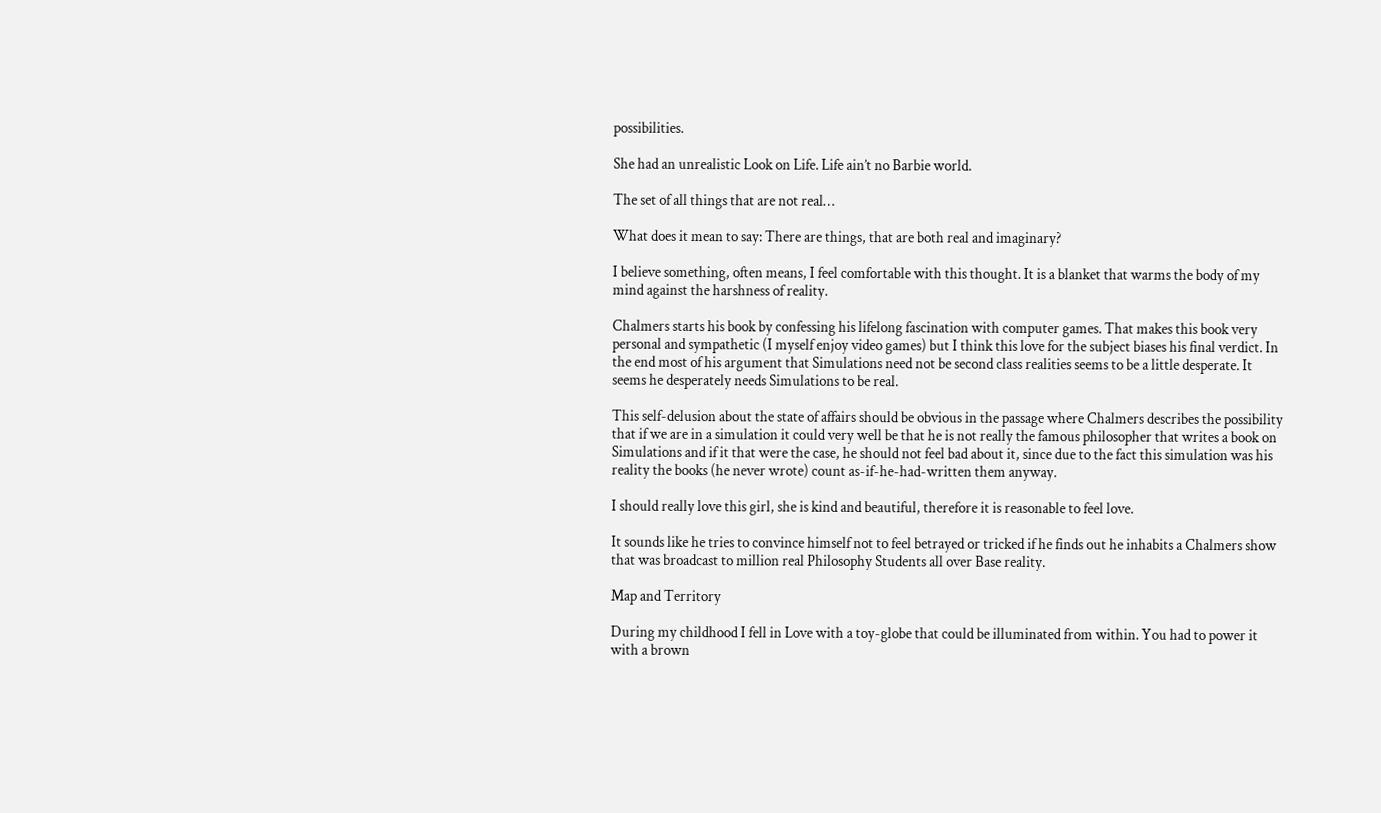possibilities.

She had an unrealistic Look on Life. Life ain’t no Barbie world.

The set of all things that are not real…

What does it mean to say: There are things, that are both real and imaginary?

I believe something, often means, I feel comfortable with this thought. It is a blanket that warms the body of my mind against the harshness of reality.

Chalmers starts his book by confessing his lifelong fascination with computer games. That makes this book very personal and sympathetic (I myself enjoy video games) but I think this love for the subject biases his final verdict. In the end most of his argument that Simulations need not be second class realities seems to be a little desperate. It seems he desperately needs Simulations to be real.

This self-delusion about the state of affairs should be obvious in the passage where Chalmers describes the possibility that if we are in a simulation it could very well be that he is not really the famous philosopher that writes a book on Simulations and if it that were the case, he should not feel bad about it, since due to the fact this simulation was his reality the books (he never wrote) count as-if-he-had-written them anyway.

I should really love this girl, she is kind and beautiful, therefore it is reasonable to feel love.

It sounds like he tries to convince himself not to feel betrayed or tricked if he finds out he inhabits a Chalmers show that was broadcast to million real Philosophy Students all over Base reality.

Map and Territory

During my childhood I fell in Love with a toy-globe that could be illuminated from within. You had to power it with a brown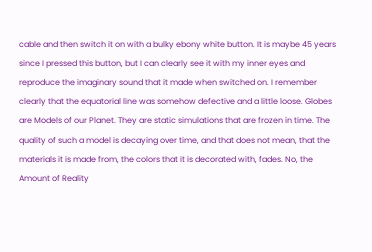cable and then switch it on with a bulky ebony white button. It is maybe 45 years since I pressed this button, but I can clearly see it with my inner eyes and reproduce the imaginary sound that it made when switched on. I remember clearly that the equatorial line was somehow defective and a little loose. Globes are Models of our Planet. They are static simulations that are frozen in time. The quality of such a model is decaying over time, and that does not mean, that the materials it is made from, the colors that it is decorated with, fades. No, the Amount of Reality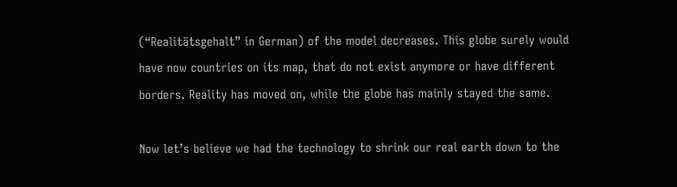(“Realitätsgehalt” in German) of the model decreases. This globe surely would have now countries on its map, that do not exist anymore or have different borders. Reality has moved on, while the globe has mainly stayed the same.

Now let’s believe we had the technology to shrink our real earth down to the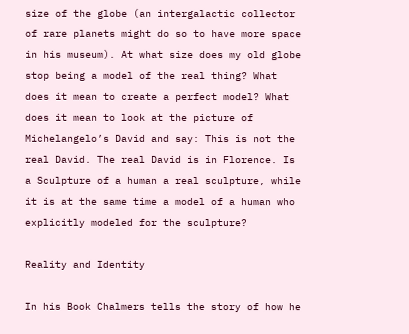size of the globe (an intergalactic collector of rare planets might do so to have more space in his museum). At what size does my old globe stop being a model of the real thing? What does it mean to create a perfect model? What does it mean to look at the picture of Michelangelo’s David and say: This is not the real David. The real David is in Florence. Is a Sculpture of a human a real sculpture, while it is at the same time a model of a human who explicitly modeled for the sculpture?

Reality and Identity

In his Book Chalmers tells the story of how he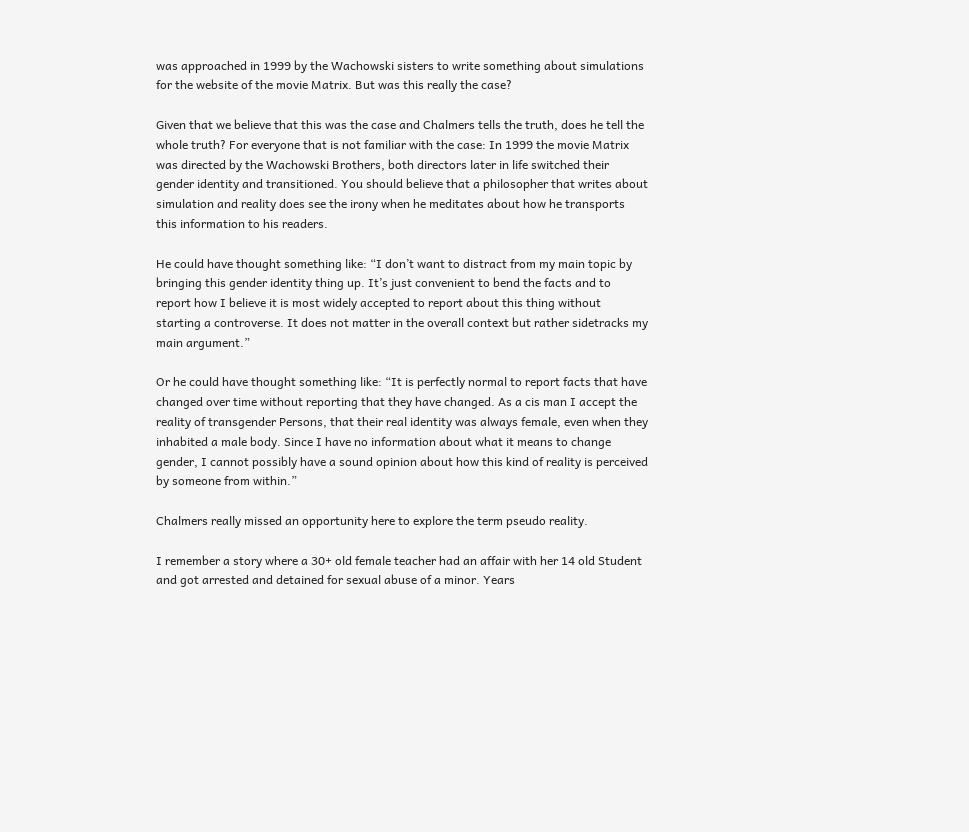was approached in 1999 by the Wachowski sisters to write something about simulations for the website of the movie Matrix. But was this really the case?

Given that we believe that this was the case and Chalmers tells the truth, does he tell the whole truth? For everyone that is not familiar with the case: In 1999 the movie Matrix was directed by the Wachowski Brothers, both directors later in life switched their gender identity and transitioned. You should believe that a philosopher that writes about simulation and reality does see the irony when he meditates about how he transports this information to his readers.

He could have thought something like: “I don’t want to distract from my main topic by bringing this gender identity thing up. It’s just convenient to bend the facts and to report how I believe it is most widely accepted to report about this thing without starting a controverse. It does not matter in the overall context but rather sidetracks my main argument.”

Or he could have thought something like: “It is perfectly normal to report facts that have changed over time without reporting that they have changed. As a cis man I accept the reality of transgender Persons, that their real identity was always female, even when they inhabited a male body. Since I have no information about what it means to change gender, I cannot possibly have a sound opinion about how this kind of reality is perceived by someone from within.”

Chalmers really missed an opportunity here to explore the term pseudo reality.

I remember a story where a 30+ old female teacher had an affair with her 14 old Student and got arrested and detained for sexual abuse of a minor. Years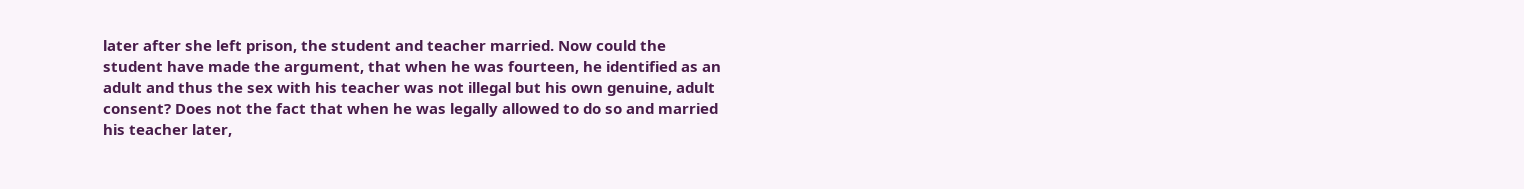later after she left prison, the student and teacher married. Now could the student have made the argument, that when he was fourteen, he identified as an adult and thus the sex with his teacher was not illegal but his own genuine, adult consent? Does not the fact that when he was legally allowed to do so and married his teacher later,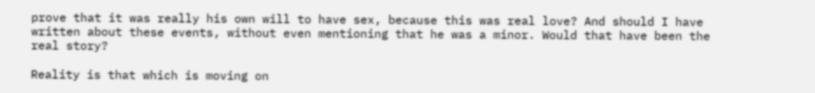prove that it was really his own will to have sex, because this was real love? And should I have written about these events, without even mentioning that he was a minor. Would that have been the real story?

Reality is that which is moving on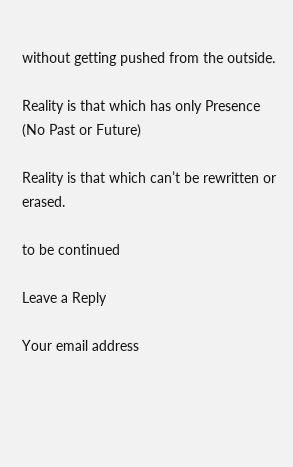without getting pushed from the outside.

Reality is that which has only Presence (No Past or Future)

Reality is that which can’t be rewritten or erased.

to be continued

Leave a Reply

Your email address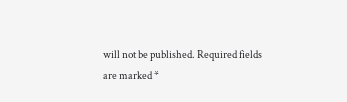will not be published. Required fields are marked *